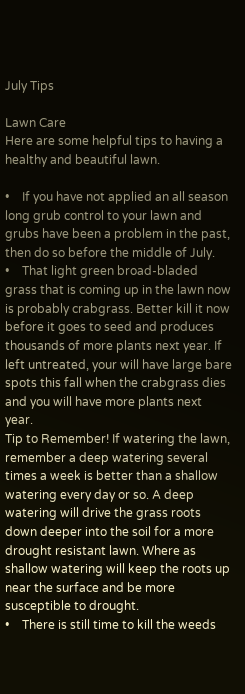July Tips

Lawn Care
Here are some helpful tips to having a healthy and beautiful lawn.

•    If you have not applied an all season long grub control to your lawn and grubs have been a problem in the past, then do so before the middle of July.
•    That light green broad-bladed grass that is coming up in the lawn now is probably crabgrass. Better kill it now before it goes to seed and produces thousands of more plants next year. If left untreated, your will have large bare spots this fall when the crabgrass dies and you will have more plants next year.
Tip to Remember! If watering the lawn, remember a deep watering several times a week is better than a shallow watering every day or so. A deep watering will drive the grass roots down deeper into the soil for a more drought resistant lawn. Where as shallow watering will keep the roots up near the surface and be more susceptible to drought.
•    There is still time to kill the weeds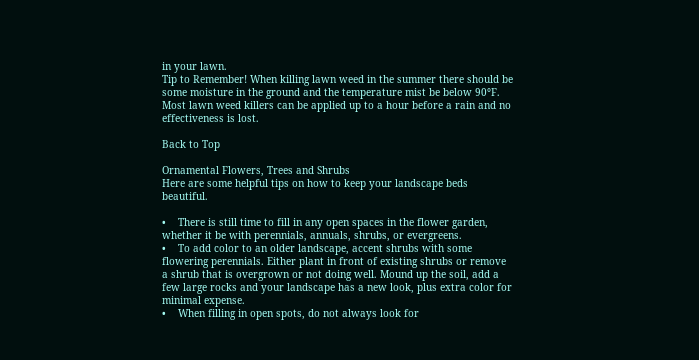in your lawn.
Tip to Remember! When killing lawn weed in the summer there should be some moisture in the ground and the temperature mist be below 90°F. Most lawn weed killers can be applied up to a hour before a rain and no effectiveness is lost.

Back to Top

Ornamental Flowers, Trees and Shrubs
Here are some helpful tips on how to keep your landscape beds beautiful.

•    There is still time to fill in any open spaces in the flower garden, whether it be with perennials, annuals, shrubs, or evergreens.
•    To add color to an older landscape, accent shrubs with some flowering perennials. Either plant in front of existing shrubs or remove a shrub that is overgrown or not doing well. Mound up the soil, add a few large rocks and your landscape has a new look, plus extra color for minimal expense.
•    When filling in open spots, do not always look for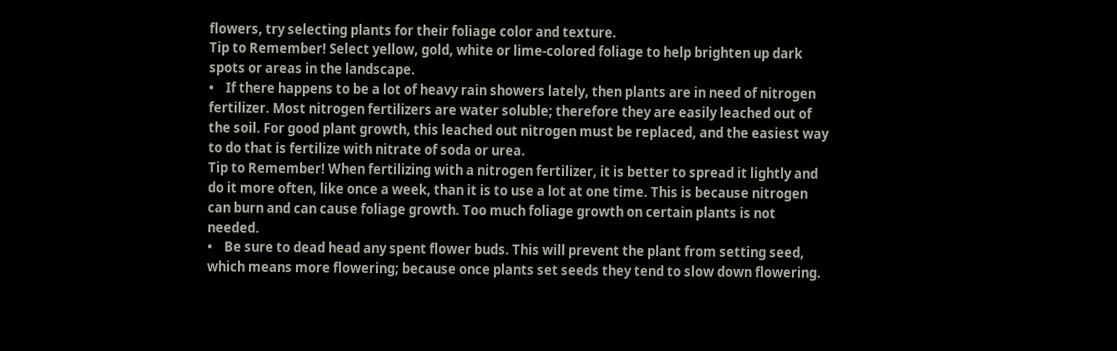flowers, try selecting plants for their foliage color and texture.
Tip to Remember! Select yellow, gold, white or lime-colored foliage to help brighten up dark spots or areas in the landscape.
•    If there happens to be a lot of heavy rain showers lately, then plants are in need of nitrogen fertilizer. Most nitrogen fertilizers are water soluble; therefore they are easily leached out of the soil. For good plant growth, this leached out nitrogen must be replaced, and the easiest way to do that is fertilize with nitrate of soda or urea.
Tip to Remember! When fertilizing with a nitrogen fertilizer, it is better to spread it lightly and do it more often, like once a week, than it is to use a lot at one time. This is because nitrogen can burn and can cause foliage growth. Too much foliage growth on certain plants is not needed.
•    Be sure to dead head any spent flower buds. This will prevent the plant from setting seed, which means more flowering; because once plants set seeds they tend to slow down flowering.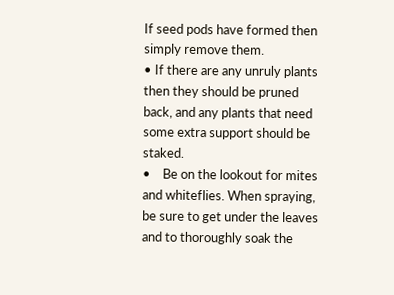If seed pods have formed then simply remove them.
• If there are any unruly plants then they should be pruned back, and any plants that need some extra support should be staked.
•    Be on the lookout for mites and whiteflies. When spraying, be sure to get under the leaves and to thoroughly soak the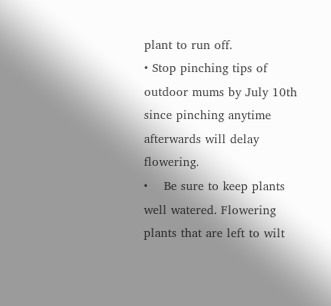plant to run off.
• Stop pinching tips of outdoor mums by July 10th since pinching anytime afterwards will delay flowering.
•    Be sure to keep plants well watered. Flowering plants that are left to wilt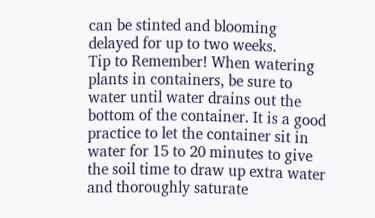can be stinted and blooming delayed for up to two weeks.
Tip to Remember! When watering plants in containers, be sure to water until water drains out the bottom of the container. It is a good practice to let the container sit in water for 15 to 20 minutes to give the soil time to draw up extra water and thoroughly saturate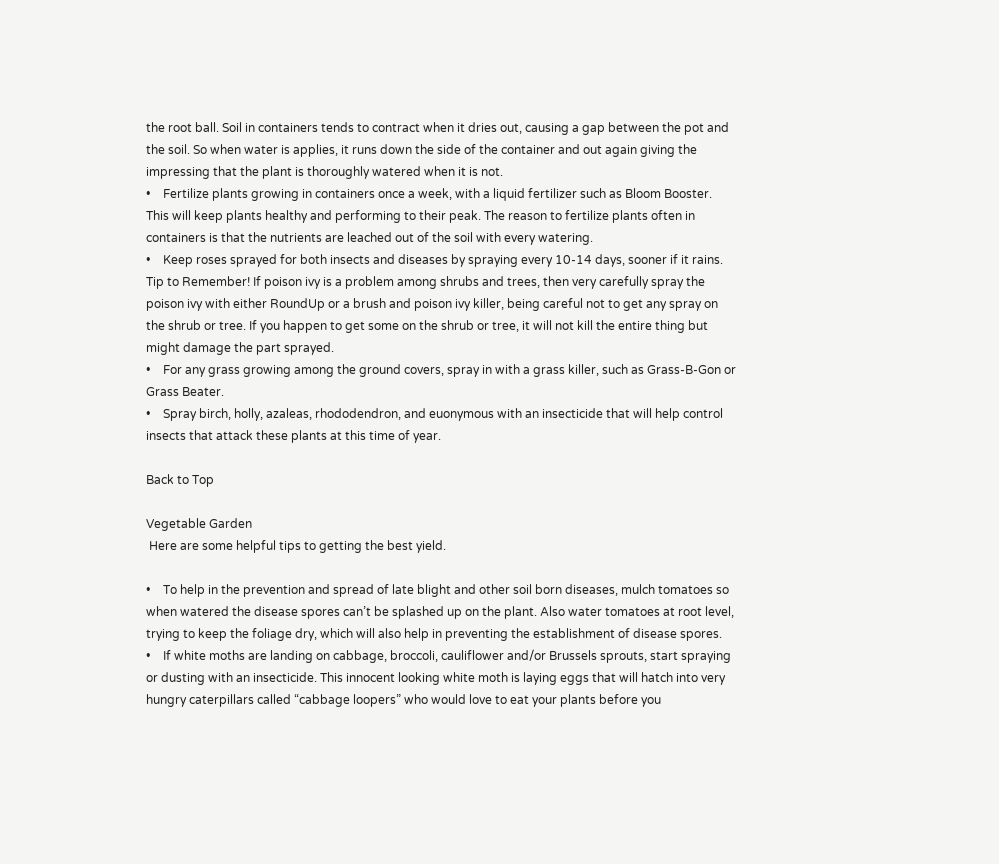the root ball. Soil in containers tends to contract when it dries out, causing a gap between the pot and the soil. So when water is applies, it runs down the side of the container and out again giving the impressing that the plant is thoroughly watered when it is not.
•    Fertilize plants growing in containers once a week, with a liquid fertilizer such as Bloom Booster. This will keep plants healthy and performing to their peak. The reason to fertilize plants often in containers is that the nutrients are leached out of the soil with every watering.
•    Keep roses sprayed for both insects and diseases by spraying every 10-14 days, sooner if it rains.
Tip to Remember! If poison ivy is a problem among shrubs and trees, then very carefully spray the poison ivy with either RoundUp or a brush and poison ivy killer, being careful not to get any spray on the shrub or tree. If you happen to get some on the shrub or tree, it will not kill the entire thing but might damage the part sprayed.
•    For any grass growing among the ground covers, spray in with a grass killer, such as Grass-B-Gon or Grass Beater.
•    Spray birch, holly, azaleas, rhododendron, and euonymous with an insecticide that will help control insects that attack these plants at this time of year.

Back to Top

Vegetable Garden
 Here are some helpful tips to getting the best yield.

•    To help in the prevention and spread of late blight and other soil born diseases, mulch tomatoes so when watered the disease spores can’t be splashed up on the plant. Also water tomatoes at root level, trying to keep the foliage dry, which will also help in preventing the establishment of disease spores.
•    If white moths are landing on cabbage, broccoli, cauliflower and/or Brussels sprouts, start spraying or dusting with an insecticide. This innocent looking white moth is laying eggs that will hatch into very hungry caterpillars called “cabbage loopers” who would love to eat your plants before you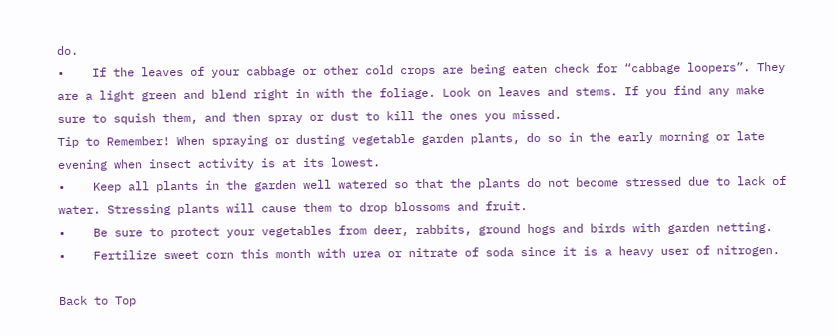do.
•    If the leaves of your cabbage or other cold crops are being eaten check for “cabbage loopers”. They are a light green and blend right in with the foliage. Look on leaves and stems. If you find any make sure to squish them, and then spray or dust to kill the ones you missed.
Tip to Remember! When spraying or dusting vegetable garden plants, do so in the early morning or late evening when insect activity is at its lowest.
•    Keep all plants in the garden well watered so that the plants do not become stressed due to lack of water. Stressing plants will cause them to drop blossoms and fruit.
•    Be sure to protect your vegetables from deer, rabbits, ground hogs and birds with garden netting.
•    Fertilize sweet corn this month with urea or nitrate of soda since it is a heavy user of nitrogen.

Back to Top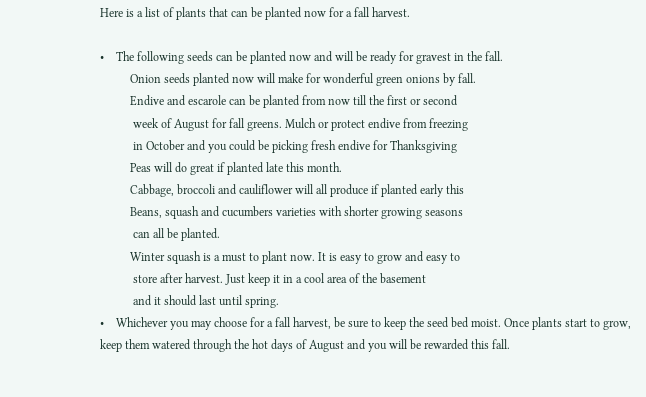Here is a list of plants that can be planted now for a fall harvest.

•    The following seeds can be planted now and will be ready for gravest in the fall.
          Onion seeds planted now will make for wonderful green onions by fall.
          Endive and escarole can be planted from now till the first or second
           week of August for fall greens. Mulch or protect endive from freezing
           in October and you could be picking fresh endive for Thanksgiving
          Peas will do great if planted late this month.
          Cabbage, broccoli and cauliflower will all produce if planted early this
          Beans, squash and cucumbers varieties with shorter growing seasons
           can all be planted.
          Winter squash is a must to plant now. It is easy to grow and easy to
           store after harvest. Just keep it in a cool area of the basement
           and it should last until spring.
•    Whichever you may choose for a fall harvest, be sure to keep the seed bed moist. Once plants start to grow, keep them watered through the hot days of August and you will be rewarded this fall.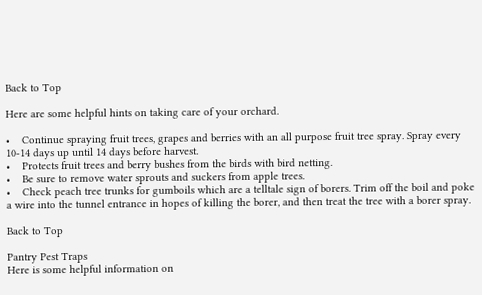Back to Top

Here are some helpful hints on taking care of your orchard.

•    Continue spraying fruit trees, grapes and berries with an all purpose fruit tree spray. Spray every 10-14 days up until 14 days before harvest.
•    Protects fruit trees and berry bushes from the birds with bird netting.
•    Be sure to remove water sprouts and suckers from apple trees.
•    Check peach tree trunks for gumboils which are a telltale sign of borers. Trim off the boil and poke a wire into the tunnel entrance in hopes of killing the borer, and then treat the tree with a borer spray.

Back to Top

Pantry Pest Traps
Here is some helpful information on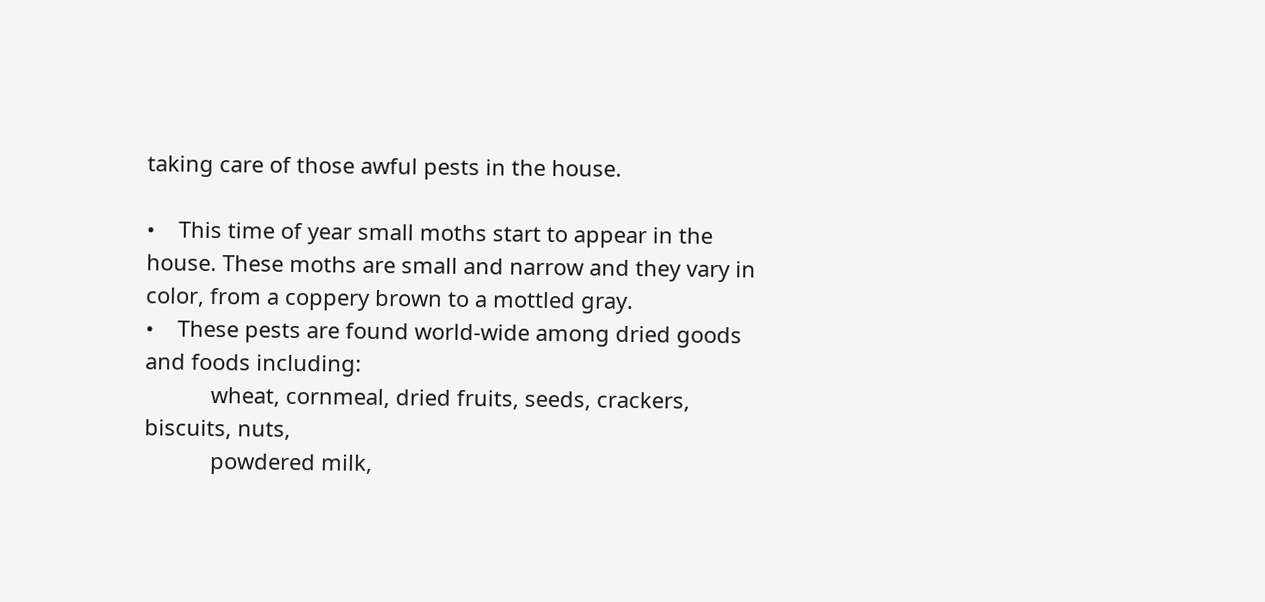taking care of those awful pests in the house.

•    This time of year small moths start to appear in the house. These moths are small and narrow and they vary in color, from a coppery brown to a mottled gray.
•    These pests are found world-wide among dried goods and foods including:
           wheat, cornmeal, dried fruits, seeds, crackers, biscuits, nuts,
           powdered milk,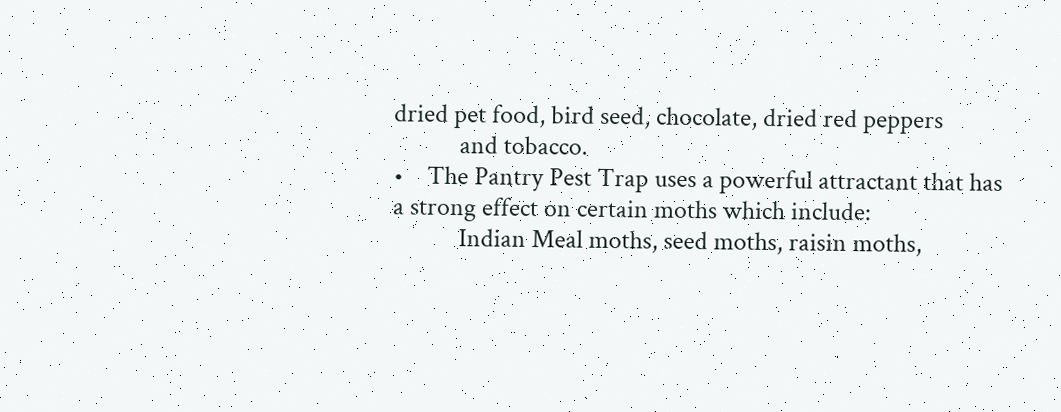dried pet food, bird seed, chocolate, dried red peppers
           and tobacco.
•    The Pantry Pest Trap uses a powerful attractant that has a strong effect on certain moths which include:
           Indian Meal moths, seed moths, raisin moths,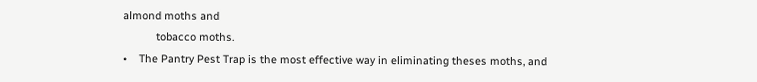almond moths and
           tobacco moths.
•    The Pantry Pest Trap is the most effective way in eliminating theses moths, and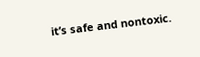it’s safe and nontoxic.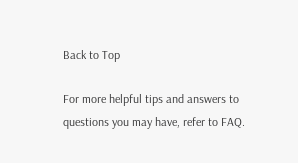Back to Top

For more helpful tips and answers to questions you may have, refer to FAQ.